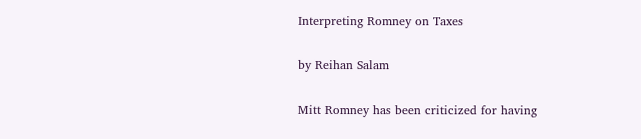Interpreting Romney on Taxes

by Reihan Salam

Mitt Romney has been criticized for having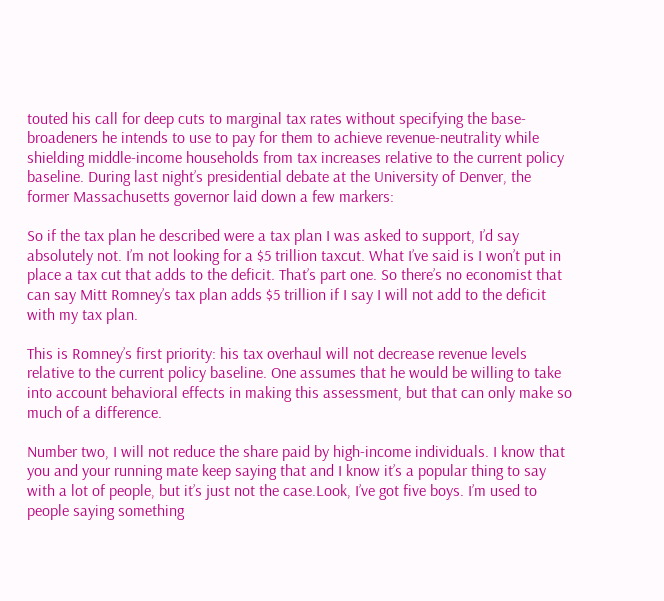touted his call for deep cuts to marginal tax rates without specifying the base-broadeners he intends to use to pay for them to achieve revenue-neutrality while shielding middle-income households from tax increases relative to the current policy baseline. During last night’s presidential debate at the University of Denver, the former Massachusetts governor laid down a few markers:

So if the tax plan he described were a tax plan I was asked to support, I’d say absolutely not. I’m not looking for a $5 trillion taxcut. What I’ve said is I won’t put in place a tax cut that adds to the deficit. That’s part one. So there’s no economist that can say Mitt Romney’s tax plan adds $5 trillion if I say I will not add to the deficit with my tax plan.

This is Romney’s first priority: his tax overhaul will not decrease revenue levels relative to the current policy baseline. One assumes that he would be willing to take into account behavioral effects in making this assessment, but that can only make so much of a difference.

Number two, I will not reduce the share paid by high-income individuals. I know that you and your running mate keep saying that and I know it’s a popular thing to say with a lot of people, but it’s just not the case.Look, I’ve got five boys. I’m used to people saying something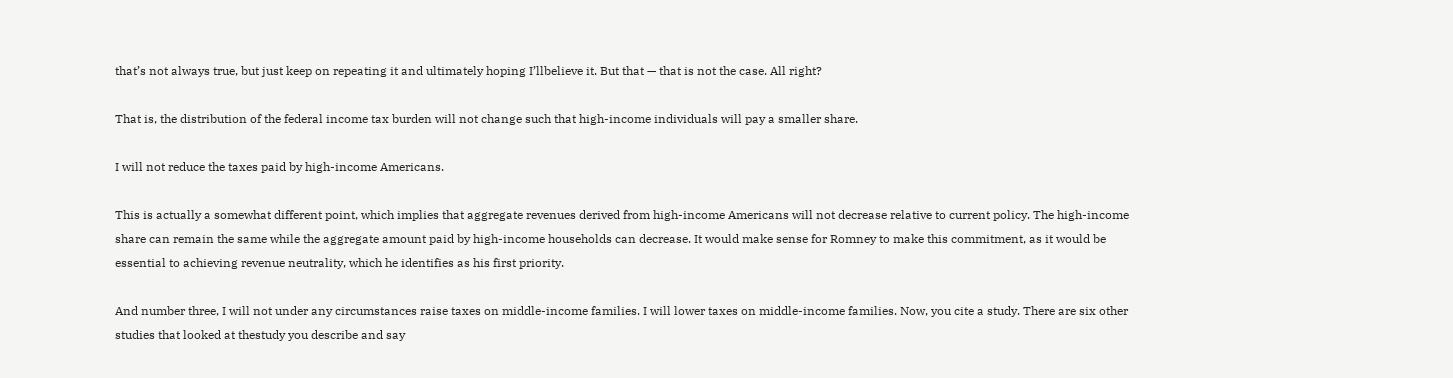that’s not always true, but just keep on repeating it and ultimately hoping I’llbelieve it. But that — that is not the case. All right?

That is, the distribution of the federal income tax burden will not change such that high-income individuals will pay a smaller share.

I will not reduce the taxes paid by high-income Americans.

This is actually a somewhat different point, which implies that aggregate revenues derived from high-income Americans will not decrease relative to current policy. The high-income share can remain the same while the aggregate amount paid by high-income households can decrease. It would make sense for Romney to make this commitment, as it would be essential to achieving revenue neutrality, which he identifies as his first priority.

And number three, I will not under any circumstances raise taxes on middle-income families. I will lower taxes on middle-income families. Now, you cite a study. There are six other studies that looked at thestudy you describe and say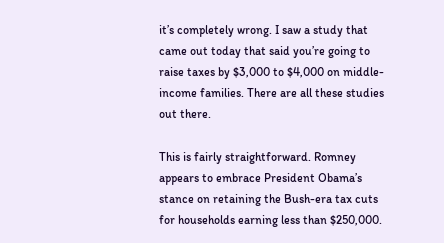it’s completely wrong. I saw a study that came out today that said you’re going to raise taxes by $3,000 to $4,000 on middle-income families. There are all these studies out there.

This is fairly straightforward. Romney appears to embrace President Obama’s stance on retaining the Bush-era tax cuts for households earning less than $250,000.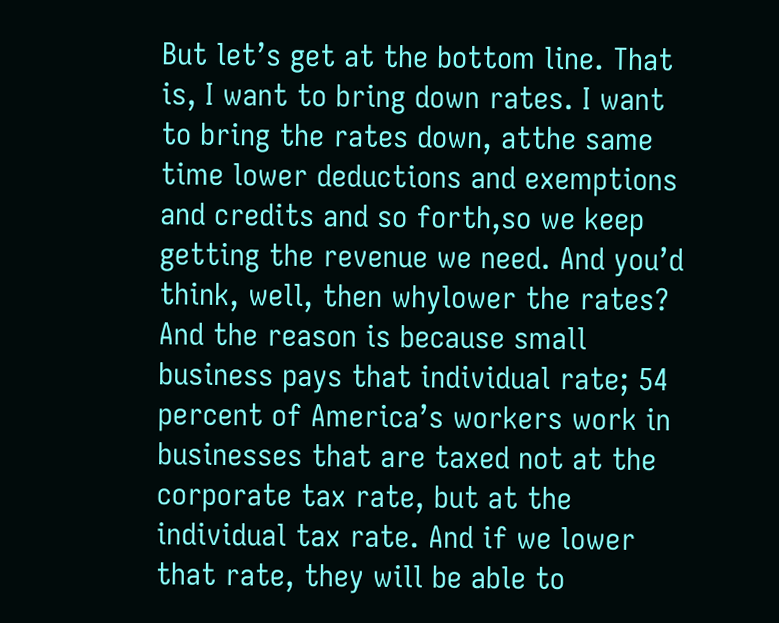But let’s get at the bottom line. That is, I want to bring down rates. I want to bring the rates down, atthe same time lower deductions and exemptions and credits and so forth,so we keep getting the revenue we need. And you’d think, well, then whylower the rates? And the reason is because small business pays that individual rate; 54 percent of America’s workers work in businesses that are taxed not at the corporate tax rate, but at the individual tax rate. And if we lower that rate, they will be able to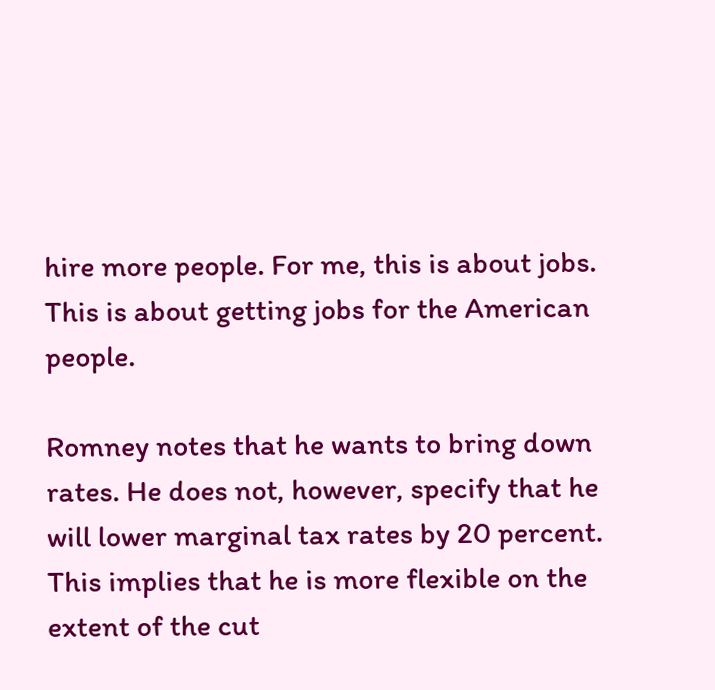hire more people. For me, this is about jobs. This is about getting jobs for the American people.

Romney notes that he wants to bring down rates. He does not, however, specify that he will lower marginal tax rates by 20 percent. This implies that he is more flexible on the extent of the cut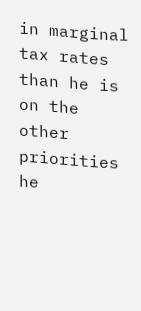in marginal tax rates than he is on the other priorities he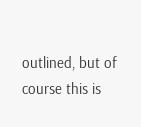outlined, but of course this is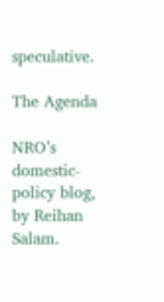speculative.

The Agenda

NRO’s domestic-policy blog, by Reihan Salam.